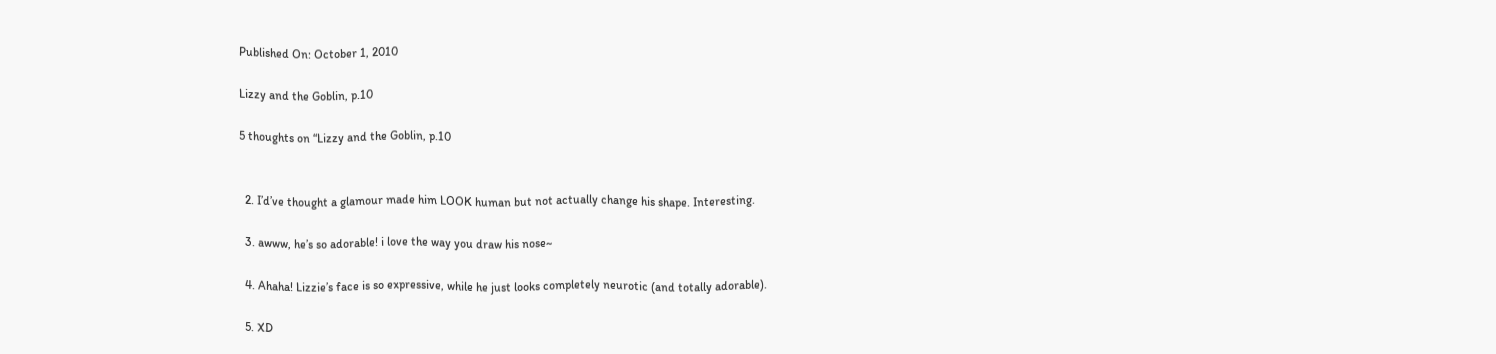Published On: October 1, 2010

Lizzy and the Goblin, p.10

5 thoughts on “Lizzy and the Goblin, p.10


  2. I’d’ve thought a glamour made him LOOK human but not actually change his shape. Interesting.

  3. awww, he’s so adorable! i love the way you draw his nose~

  4. Ahaha! Lizzie’s face is so expressive, while he just looks completely neurotic (and totally adorable).

  5. XD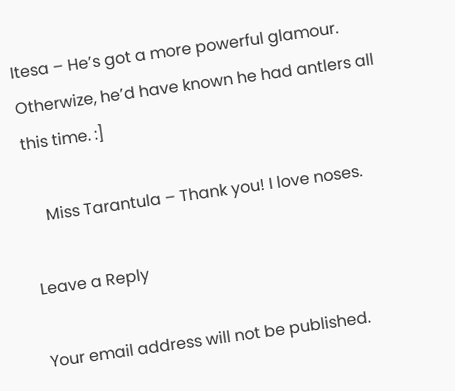Itesa – He’s got a more powerful glamour. Otherwize, he’d have known he had antlers all this time. :]

    Miss Tarantula – Thank you! I love noses.

Leave a Reply

Your email address will not be published.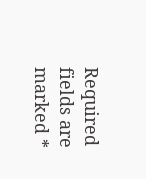Required fields are marked *